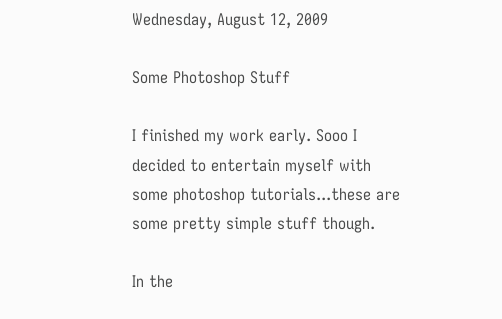Wednesday, August 12, 2009

Some Photoshop Stuff

I finished my work early. Sooo I decided to entertain myself with some photoshop tutorials...these are some pretty simple stuff though.

In the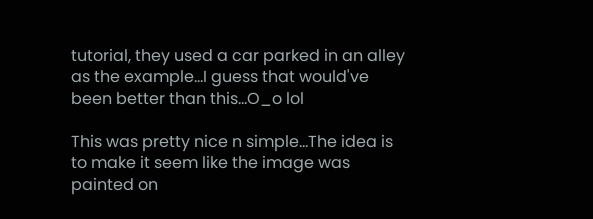tutorial, they used a car parked in an alley as the example...I guess that would've been better than this...O_o lol

This was pretty nice n simple...The idea is to make it seem like the image was painted on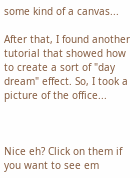some kind of a canvas...

After that, I found another tutorial that showed how to create a sort of "day dream" effect. So, I took a picture of the office...



Nice eh? Click on them if you want to see em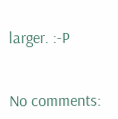larger. :-P


No comments: